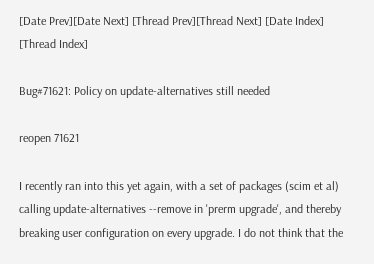[Date Prev][Date Next] [Thread Prev][Thread Next] [Date Index] [Thread Index]

Bug#71621: Policy on update-alternatives still needed

reopen 71621

I recently ran into this yet again, with a set of packages (scim et al)
calling update-alternatives --remove in 'prerm upgrade', and thereby
breaking user configuration on every upgrade. I do not think that the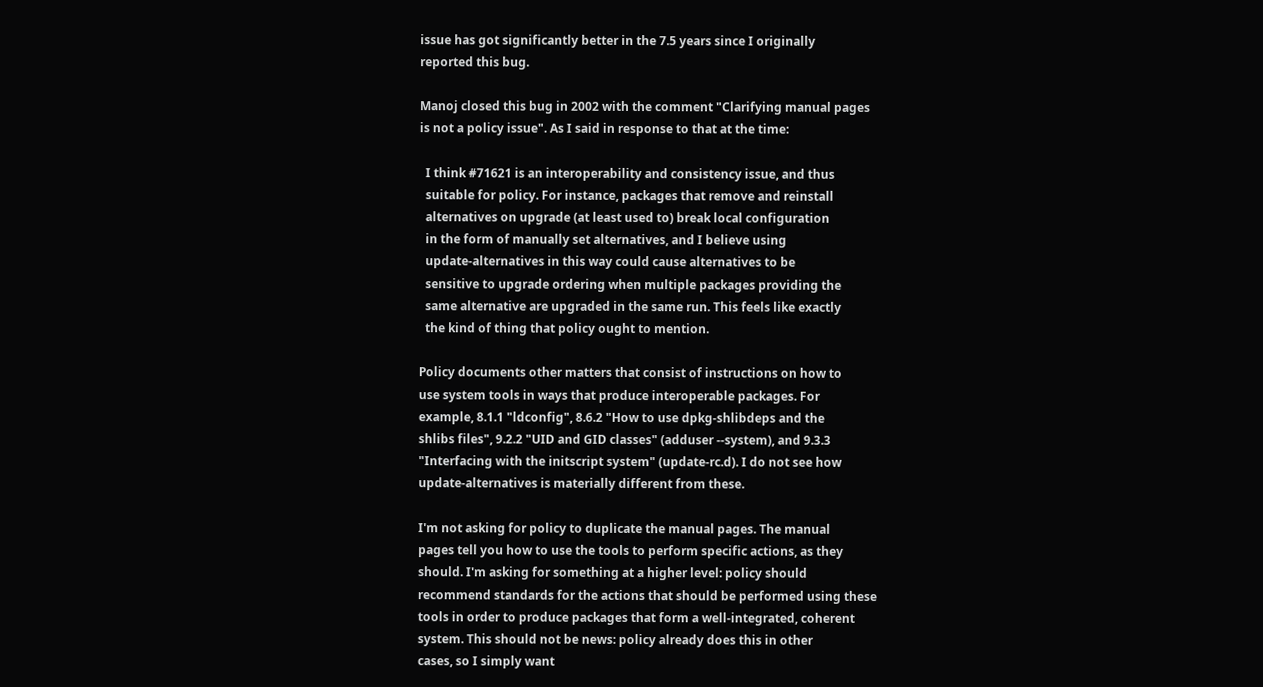issue has got significantly better in the 7.5 years since I originally
reported this bug.

Manoj closed this bug in 2002 with the comment "Clarifying manual pages
is not a policy issue". As I said in response to that at the time:

  I think #71621 is an interoperability and consistency issue, and thus
  suitable for policy. For instance, packages that remove and reinstall
  alternatives on upgrade (at least used to) break local configuration
  in the form of manually set alternatives, and I believe using
  update-alternatives in this way could cause alternatives to be
  sensitive to upgrade ordering when multiple packages providing the
  same alternative are upgraded in the same run. This feels like exactly
  the kind of thing that policy ought to mention.

Policy documents other matters that consist of instructions on how to
use system tools in ways that produce interoperable packages. For
example, 8.1.1 "ldconfig", 8.6.2 "How to use dpkg-shlibdeps and the
shlibs files", 9.2.2 "UID and GID classes" (adduser --system), and 9.3.3
"Interfacing with the initscript system" (update-rc.d). I do not see how
update-alternatives is materially different from these.

I'm not asking for policy to duplicate the manual pages. The manual
pages tell you how to use the tools to perform specific actions, as they
should. I'm asking for something at a higher level: policy should
recommend standards for the actions that should be performed using these
tools in order to produce packages that form a well-integrated, coherent
system. This should not be news: policy already does this in other
cases, so I simply want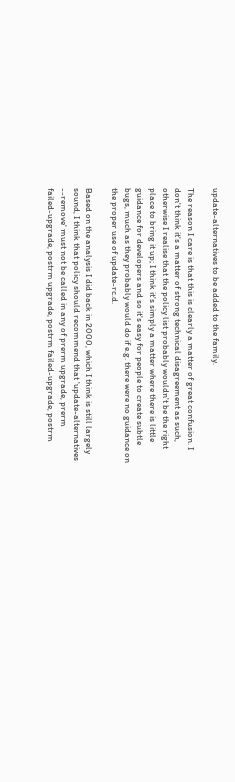update-alternatives to be added to the family.

The reason I care is that this is clearly a matter of great confusion. I
don't think it's a matter of strong technical disagreement as such,
otherwise I realise that the policy list probably wouldn't be the right
place to bring it up; I think it's simply a matter where there is little
guidance for developers and so it's easy for people to create subtle
bugs, much as they probably would do if e.g. there were no guidance on
the proper use of update-rc.d.

Based on the analysis I did back in 2000, which I think is still largely
sound, I think that policy should recommend that 'update-alternatives
--remove' must not be called in any of prerm upgrade, prerm
failed-upgrade, postrm upgrade, postrm failed-upgrade, postrm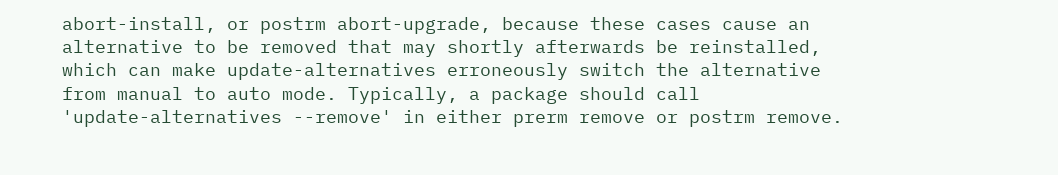abort-install, or postrm abort-upgrade, because these cases cause an
alternative to be removed that may shortly afterwards be reinstalled,
which can make update-alternatives erroneously switch the alternative
from manual to auto mode. Typically, a package should call
'update-alternatives --remove' in either prerm remove or postrm remove.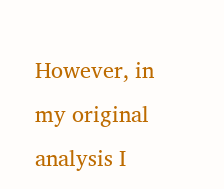However, in my original analysis I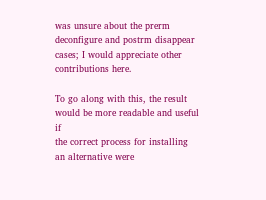was unsure about the prerm
deconfigure and postrm disappear cases; I would appreciate other
contributions here.

To go along with this, the result would be more readable and useful if
the correct process for installing an alternative were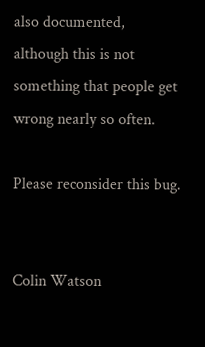also documented,
although this is not something that people get wrong nearly so often.

Please reconsider this bug.


Colin Watson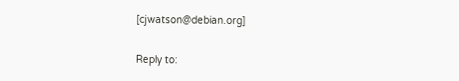[cjwatson@debian.org]

Reply to: